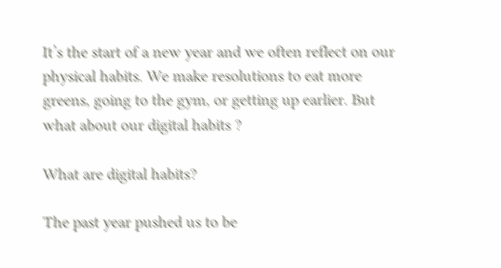It’s the start of a new year and we often reflect on our physical habits. We make resolutions to eat more greens, going to the gym, or getting up earlier. But what about our digital habits ?

What are digital habits?

The past year pushed us to be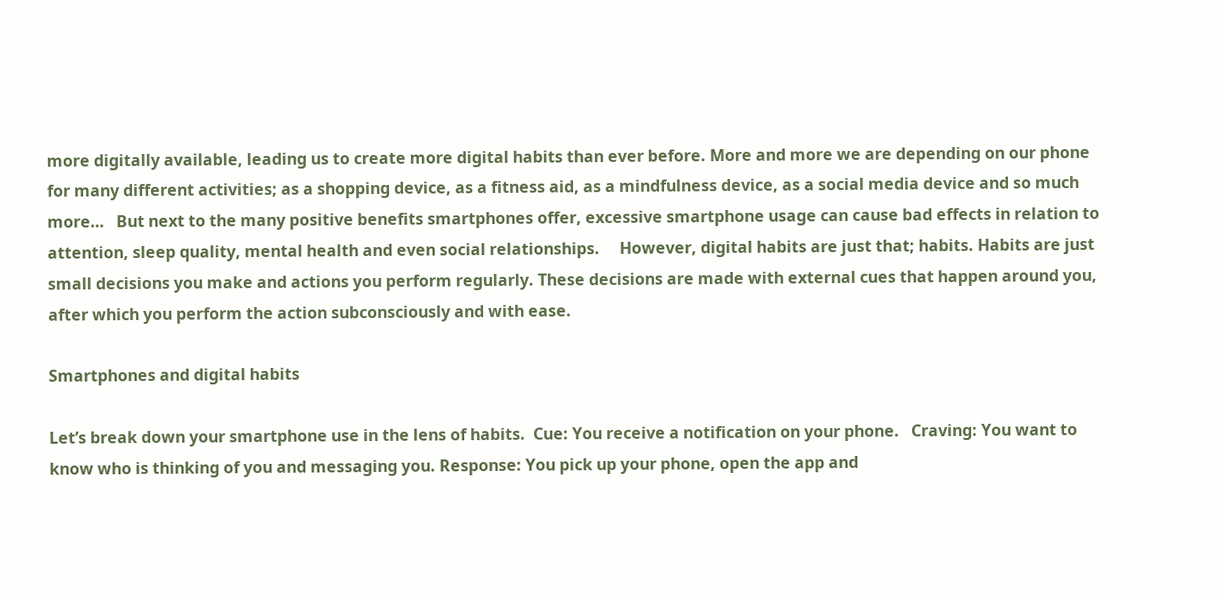more digitally available, leading us to create more digital habits than ever before. More and more we are depending on our phone for many different activities; as a shopping device, as a fitness aid, as a mindfulness device, as a social media device and so much more…   But next to the many positive benefits smartphones offer, excessive smartphone usage can cause bad effects in relation to attention, sleep quality, mental health and even social relationships.     However, digital habits are just that; habits. Habits are just small decisions you make and actions you perform regularly. These decisions are made with external cues that happen around you, after which you perform the action subconsciously and with ease.

Smartphones and digital habits

Let’s break down your smartphone use in the lens of habits.  Cue: You receive a notification on your phone.   Craving: You want to know who is thinking of you and messaging you. Response: You pick up your phone, open the app and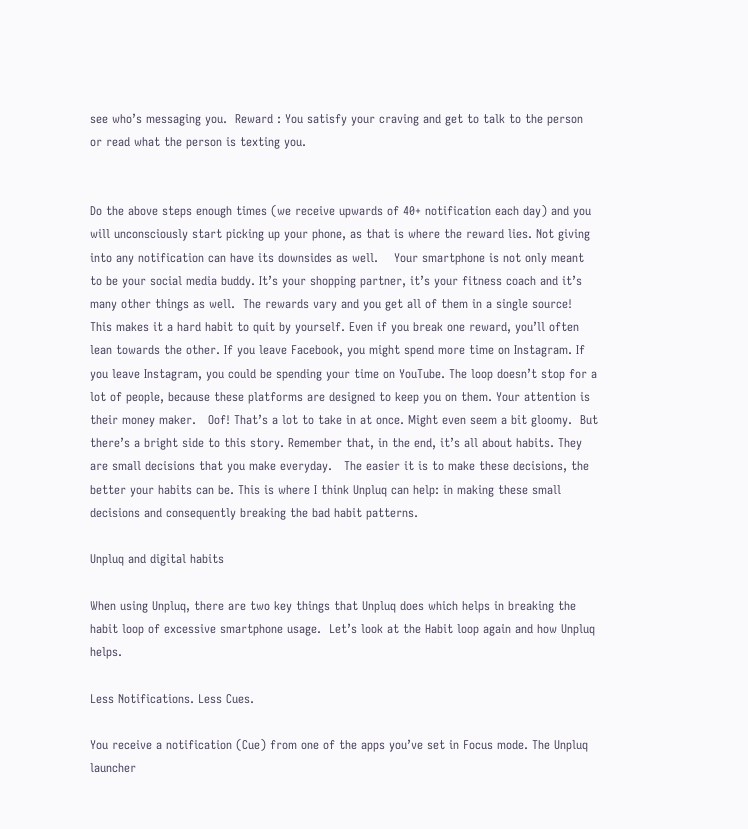see who’s messaging you.  Reward : You satisfy your craving and get to talk to the person or read what the person is texting you.


Do the above steps enough times (we receive upwards of 40+ notification each day) and you will unconsciously start picking up your phone, as that is where the reward lies. Not giving into any notification can have its downsides as well.    Your smartphone is not only meant to be your social media buddy. It’s your shopping partner, it’s your fitness coach and it’s many other things as well.  The rewards vary and you get all of them in a single source!  This makes it a hard habit to quit by yourself. Even if you break one reward, you’ll often lean towards the other. If you leave Facebook, you might spend more time on Instagram. If you leave Instagram, you could be spending your time on YouTube. The loop doesn’t stop for a lot of people, because these platforms are designed to keep you on them. Your attention is their money maker.   Oof! That’s a lot to take in at once. Might even seem a bit gloomy.  But there’s a bright side to this story. Remember that, in the end, it’s all about habits. They are small decisions that you make everyday.   The easier it is to make these decisions, the better your habits can be. This is where I think Unpluq can help: in making these small decisions and consequently breaking the bad habit patterns.

Unpluq and digital habits

When using Unpluq, there are two key things that Unpluq does which helps in breaking the habit loop of excessive smartphone usage.  Let’s look at the Habit loop again and how Unpluq helps.

Less Notifications. Less Cues.

You receive a notification (Cue) from one of the apps you’ve set in Focus mode. The Unpluq launcher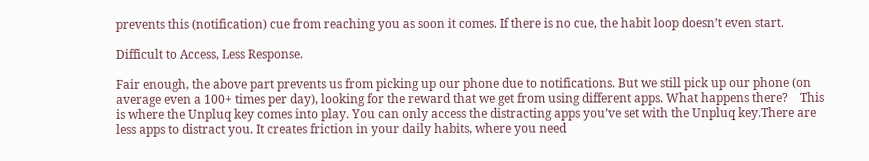prevents this (notification) cue from reaching you as soon it comes. If there is no cue, the habit loop doesn’t even start.

Difficult to Access, Less Response.

Fair enough, the above part prevents us from picking up our phone due to notifications. But we still pick up our phone (on average even a 100+ times per day), looking for the reward that we get from using different apps. What happens there?    This is where the Unpluq key comes into play. You can only access the distracting apps you’ve set with the Unpluq key.There are less apps to distract you. It creates friction in your daily habits, where you need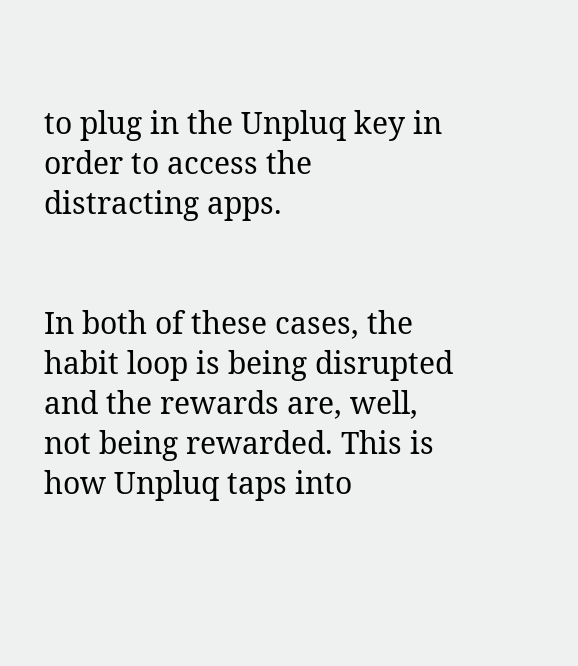to plug in the Unpluq key in order to access the distracting apps.


In both of these cases, the habit loop is being disrupted and the rewards are, well, not being rewarded. This is how Unpluq taps into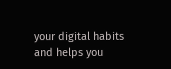your digital habits and helps you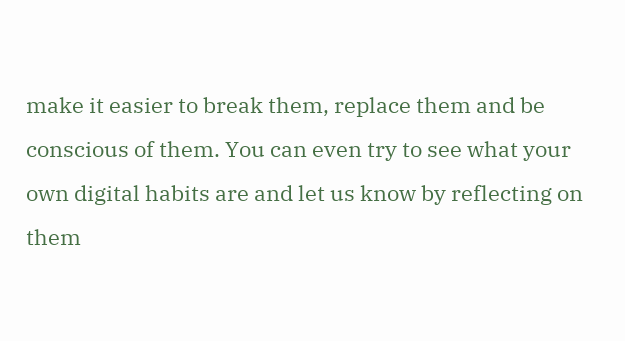make it easier to break them, replace them and be conscious of them. You can even try to see what your own digital habits are and let us know by reflecting on them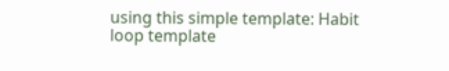using this simple template: Habit loop template